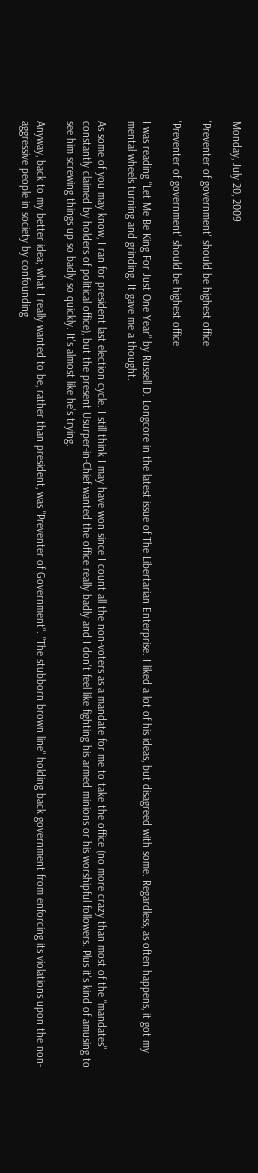Monday, July 20, 2009

'Preventer of government' should be highest office

'Preventer of government' should be highest office

I was reading "Let Me Be King For Just One Year" by Russell D. Longcore in the latest issue of The Libertarian Enterprise. I liked a lot of his ideas, but disagreed with some. Regardless, as often happens, it got my mental wheels turning and grinding. It gave me a thought.

As some of you may know, I ran for president last election cycle. I still think I may have won since I count all the non-voters as a mandate for me to take the office (no more crazy than most of the "mandates" constantly claimed by holders of political office), but the present Usurper-in-Chief wanted the office really badly and I don't feel like fighting his armed minions or his worshipful followers. Plus it's kind of amusing to see him screwing things up so badly so quickly. It's almost like he's trying.

Anyway, back to my better idea; what I really wanted to be, rather than president, was "Preventer of Government". "The stubborn brown line" holding back government from enforcing its violations upon the non-aggressive people in society by confounding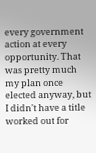every government action at every opportunity. That was pretty much my plan once elected anyway, but I didn't have a title worked out for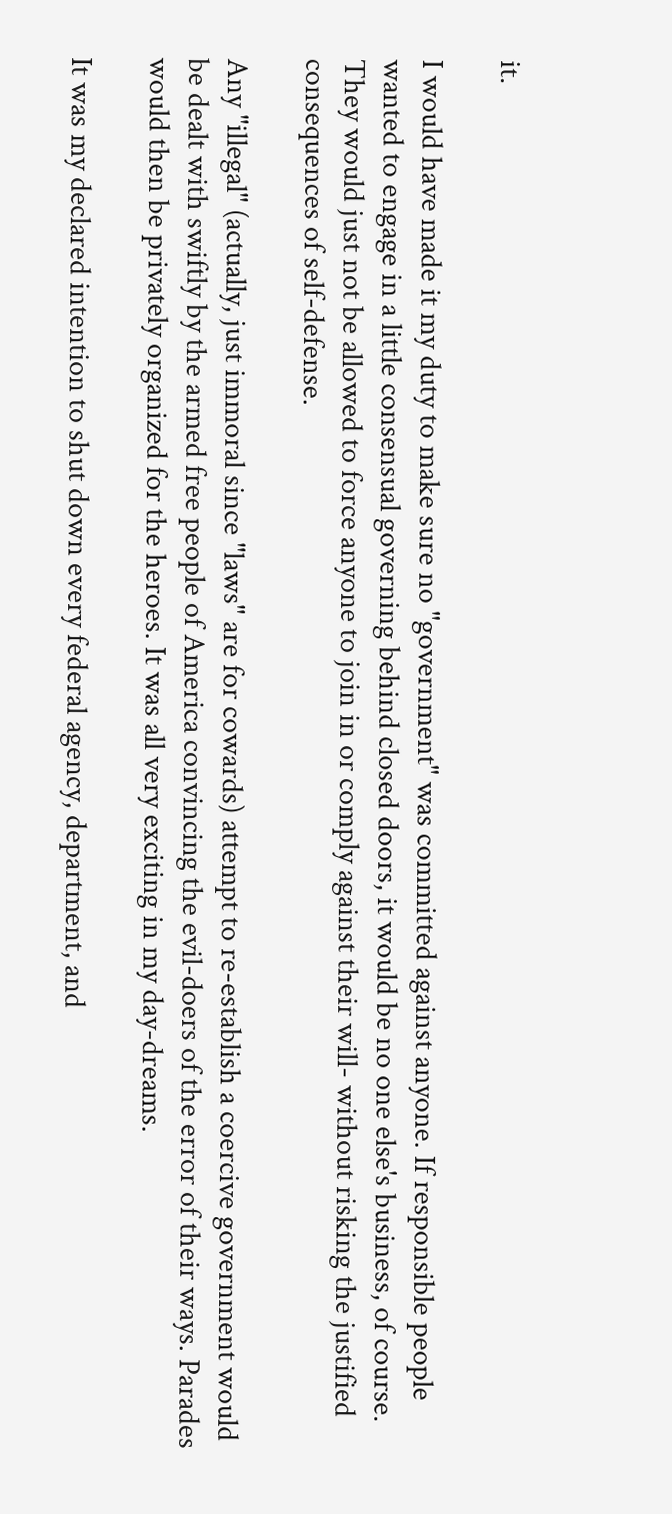it.

I would have made it my duty to make sure no "government" was committed against anyone. If responsible people wanted to engage in a little consensual governing behind closed doors, it would be no one else's business, of course. They would just not be allowed to force anyone to join in or comply against their will- without risking the justified consequences of self-defense.

Any "illegal" (actually, just immoral since "laws" are for cowards) attempt to re-establish a coercive government would be dealt with swiftly by the armed free people of America convincing the evil-doers of the error of their ways. Parades would then be privately organized for the heroes. It was all very exciting in my day-dreams.

It was my declared intention to shut down every federal agency, department, and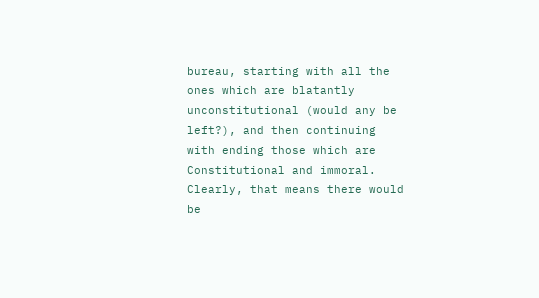bureau, starting with all the ones which are blatantly unconstitutional (would any be left?), and then continuing with ending those which are Constitutional and immoral. Clearly, that means there would be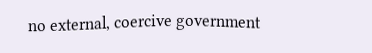no external, coercive government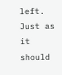left. Just as it should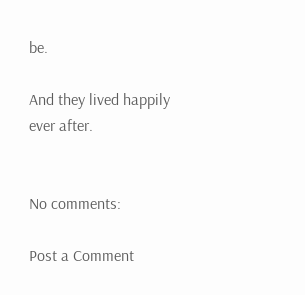be.

And they lived happily ever after.


No comments:

Post a Comment